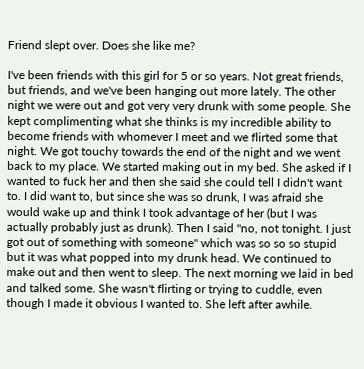Friend slept over. Does she like me?

I've been friends with this girl for 5 or so years. Not great friends, but friends, and we've been hanging out more lately. The other night we were out and got very very drunk with some people. She kept complimenting what she thinks is my incredible ability to become friends with whomever I meet and we flirted some that night. We got touchy towards the end of the night and we went back to my place. We started making out in my bed. She asked if I wanted to fuck her and then she said she could tell I didn't want to. I did want to, but since she was so drunk, I was afraid she would wake up and think I took advantage of her (but I was actually probably just as drunk). Then I said "no, not tonight. I just got out of something with someone" which was so so so stupid but it was what popped into my drunk head. We continued to make out and then went to sleep. The next morning we laid in bed and talked some. She wasn't flirting or trying to cuddle, even though I made it obvious I wanted to. She left after awhile.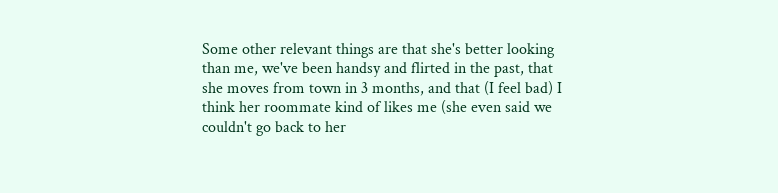Some other relevant things are that she's better looking than me, we've been handsy and flirted in the past, that she moves from town in 3 months, and that (I feel bad) I think her roommate kind of likes me (she even said we couldn't go back to her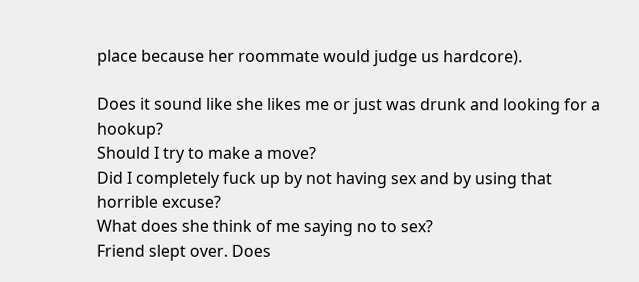place because her roommate would judge us hardcore).

Does it sound like she likes me or just was drunk and looking for a hookup?
Should I try to make a move?
Did I completely fuck up by not having sex and by using that horrible excuse?
What does she think of me saying no to sex?
Friend slept over. Does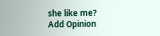she like me?
Add Opinion